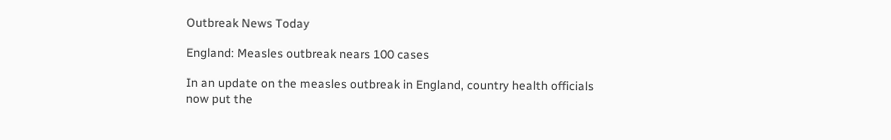Outbreak News Today

England: Measles outbreak nears 100 cases

In an update on the measles outbreak in England, country health officials now put the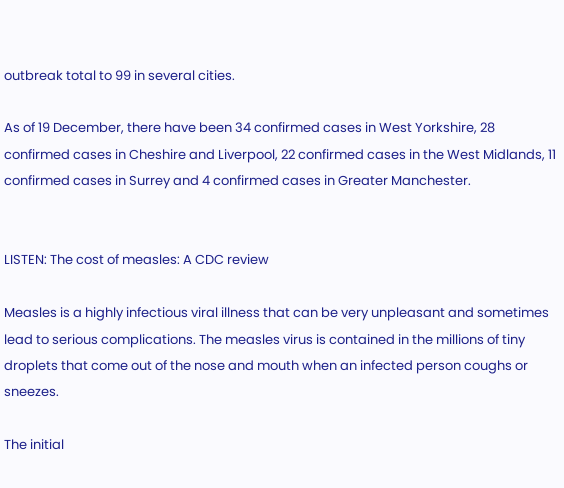outbreak total to 99 in several cities.

As of 19 December, there have been 34 confirmed cases in West Yorkshire, 28 confirmed cases in Cheshire and Liverpool, 22 confirmed cases in the West Midlands, 11 confirmed cases in Surrey and 4 confirmed cases in Greater Manchester.


LISTEN: The cost of measles: A CDC review

Measles is a highly infectious viral illness that can be very unpleasant and sometimes lead to serious complications. The measles virus is contained in the millions of tiny droplets that come out of the nose and mouth when an infected person coughs or sneezes.

The initial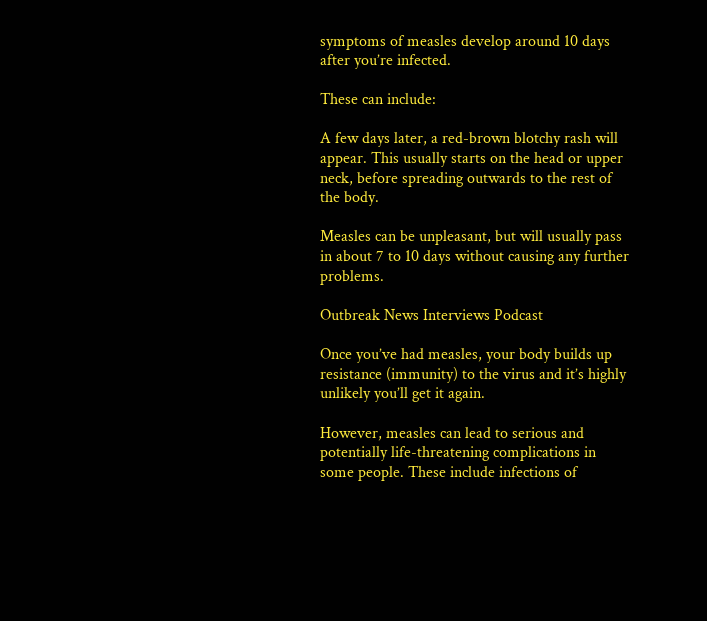symptoms of measles develop around 10 days after you’re infected.

These can include:

A few days later, a red-brown blotchy rash will appear. This usually starts on the head or upper neck, before spreading outwards to the rest of the body.

Measles can be unpleasant, but will usually pass in about 7 to 10 days without causing any further problems.

Outbreak News Interviews Podcast

Once you’ve had measles, your body builds up resistance (immunity) to the virus and it’s highly unlikely you’ll get it again.

However, measles can lead to serious and potentially life-threatening complications in some people. These include infections of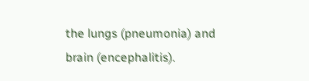the lungs (pneumonia) and brain (encephalitis).